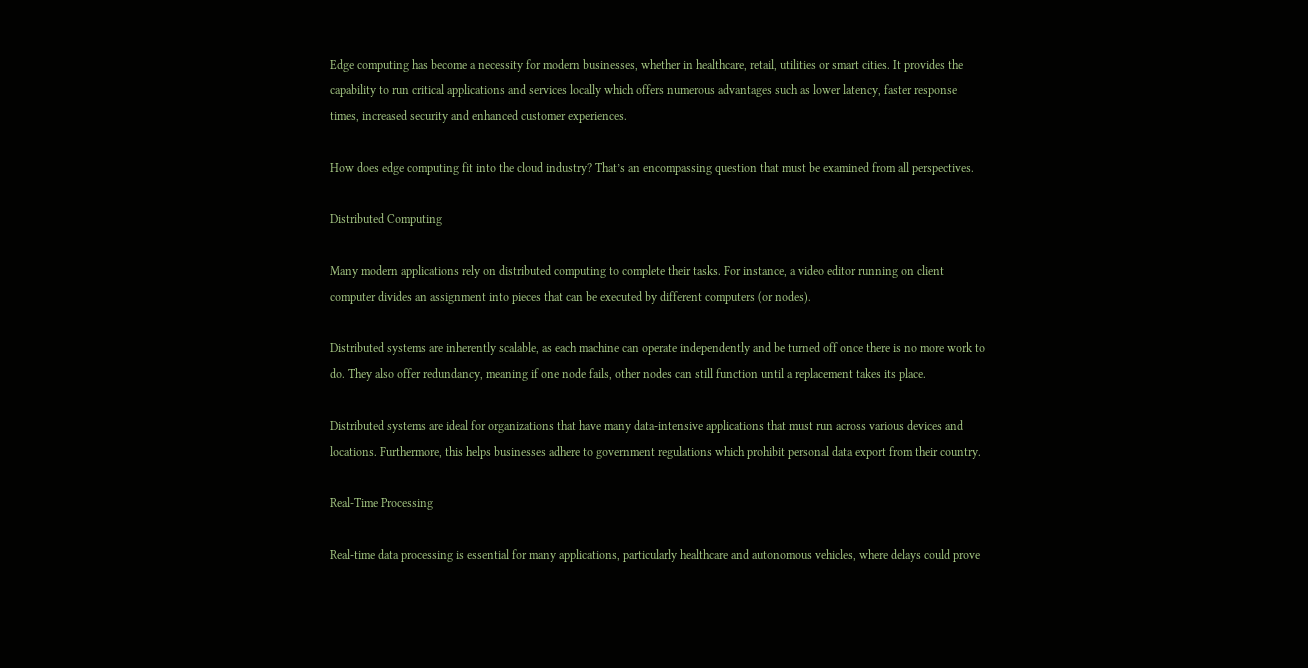Edge computing has become a necessity for modern businesses, whether in healthcare, retail, utilities or smart cities. It provides the capability to run critical applications and services locally which offers numerous advantages such as lower latency, faster response times, increased security and enhanced customer experiences.

How does edge computing fit into the cloud industry? That’s an encompassing question that must be examined from all perspectives.

Distributed Computing

Many modern applications rely on distributed computing to complete their tasks. For instance, a video editor running on client computer divides an assignment into pieces that can be executed by different computers (or nodes).

Distributed systems are inherently scalable, as each machine can operate independently and be turned off once there is no more work to do. They also offer redundancy, meaning if one node fails, other nodes can still function until a replacement takes its place.

Distributed systems are ideal for organizations that have many data-intensive applications that must run across various devices and locations. Furthermore, this helps businesses adhere to government regulations which prohibit personal data export from their country.

Real-Time Processing

Real-time data processing is essential for many applications, particularly healthcare and autonomous vehicles, where delays could prove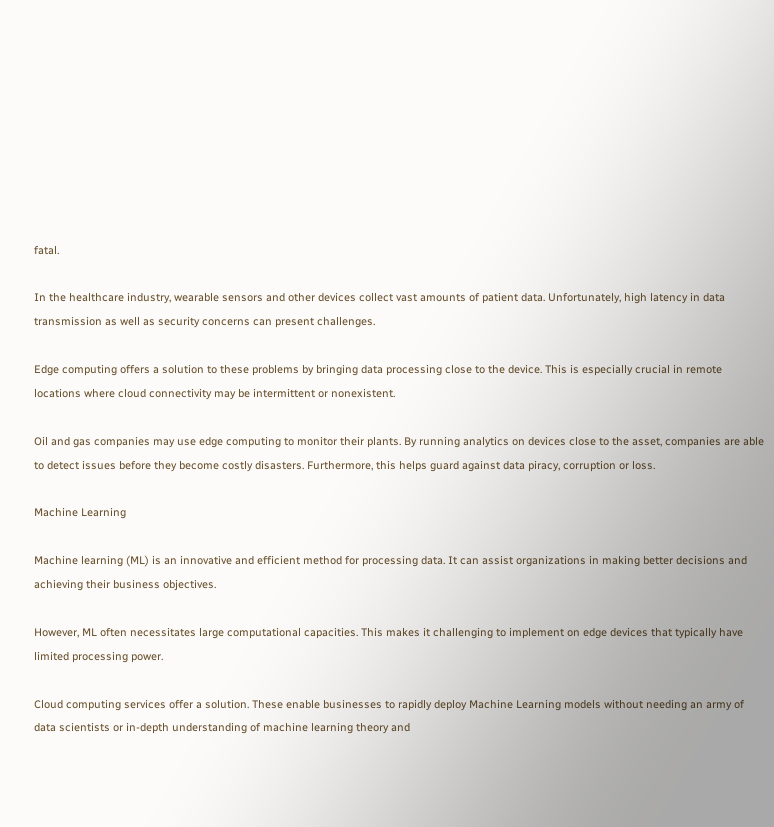fatal.

In the healthcare industry, wearable sensors and other devices collect vast amounts of patient data. Unfortunately, high latency in data transmission as well as security concerns can present challenges.

Edge computing offers a solution to these problems by bringing data processing close to the device. This is especially crucial in remote locations where cloud connectivity may be intermittent or nonexistent.

Oil and gas companies may use edge computing to monitor their plants. By running analytics on devices close to the asset, companies are able to detect issues before they become costly disasters. Furthermore, this helps guard against data piracy, corruption or loss.

Machine Learning

Machine learning (ML) is an innovative and efficient method for processing data. It can assist organizations in making better decisions and achieving their business objectives.

However, ML often necessitates large computational capacities. This makes it challenging to implement on edge devices that typically have limited processing power.

Cloud computing services offer a solution. These enable businesses to rapidly deploy Machine Learning models without needing an army of data scientists or in-depth understanding of machine learning theory and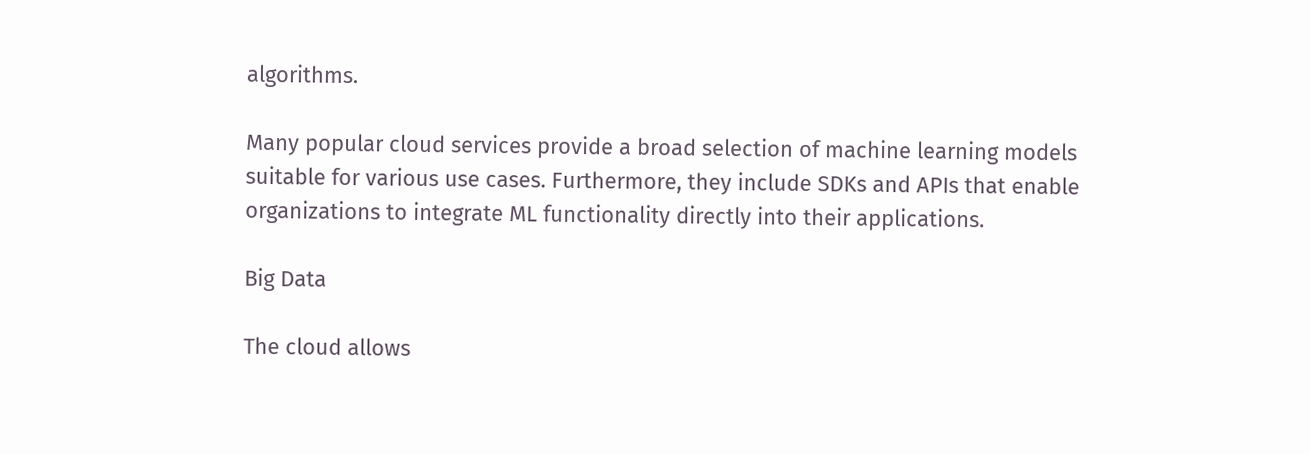algorithms.

Many popular cloud services provide a broad selection of machine learning models suitable for various use cases. Furthermore, they include SDKs and APIs that enable organizations to integrate ML functionality directly into their applications.

Big Data

The cloud allows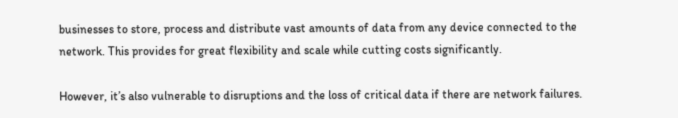businesses to store, process and distribute vast amounts of data from any device connected to the network. This provides for great flexibility and scale while cutting costs significantly.

However, it’s also vulnerable to disruptions and the loss of critical data if there are network failures.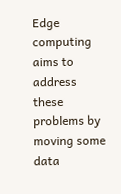Edge computing aims to address these problems by moving some data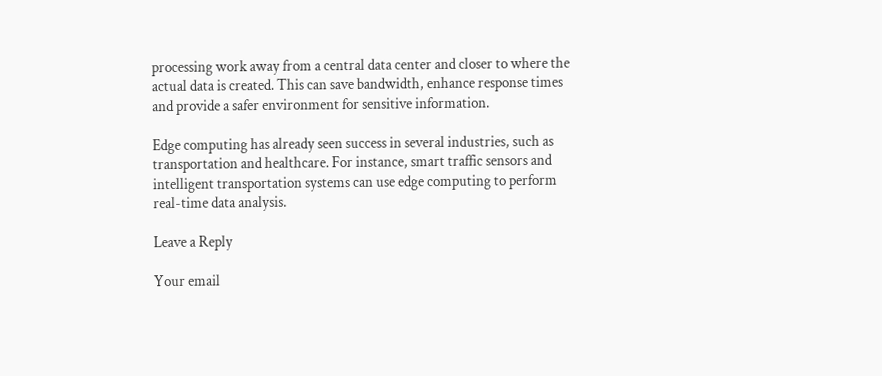processing work away from a central data center and closer to where the actual data is created. This can save bandwidth, enhance response times and provide a safer environment for sensitive information.

Edge computing has already seen success in several industries, such as transportation and healthcare. For instance, smart traffic sensors and intelligent transportation systems can use edge computing to perform real-time data analysis.

Leave a Reply

Your email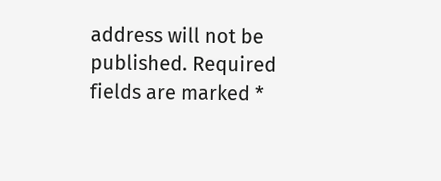address will not be published. Required fields are marked *